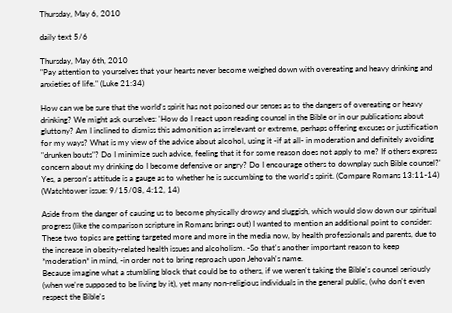Thursday, May 6, 2010

daily text 5/6

Thursday, May 6th, 2010
"Pay attention to yourselves that your hearts never become weighed down with overeating and heavy drinking and anxieties of life." (Luke 21:34)

How can we be sure that the world's spirit has not poisoned our senses as to the dangers of overeating or heavy drinking? We might ask ourselves: 'How do I react upon reading counsel in the Bible or in our publications about gluttony? Am I inclined to dismiss this admonition as irrelevant or extreme, perhaps offering excuses or justification for my ways? What is my view of the advice about alcohol, using it -if at all- in moderation and definitely avoiding "drunken bouts"? Do I minimize such advice, feeling that it for some reason does not apply to me? If others express concern about my drinking do I become defensive or angry? Do I encourage others to downplay such Bible counsel?' Yes, a person's attitude is a gauge as to whether he is succumbing to the world's spirit. (Compare Romans 13:11-14)
(Watchtower issue: 9/15/08, 4:12, 14)

Aside from the danger of causing us to become physically drowsy and sluggish, which would slow down our spiritual progress (like the comparison scripture in Romans brings out) I wanted to mention an additional point to consider:
These two topics are getting targeted more and more in the media now, by health professionals and parents, due to the increase in obesity-related health issues and alcoholism. -So that's another important reason to keep *moderation* in mind, -in order not to bring reproach upon Jehovah's name.
Because imagine what a stumbling block that could be to others, if we weren't taking the Bible's counsel seriously (when we're supposed to be living by it), yet many non-religious individuals in the general public, (who don't even respect the Bible's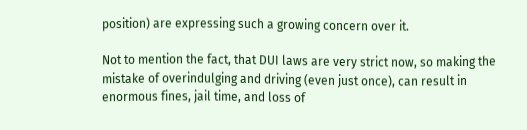position) are expressing such a growing concern over it.

Not to mention the fact, that DUI laws are very strict now, so making the mistake of overindulging and driving (even just once), can result in enormous fines, jail time, and loss of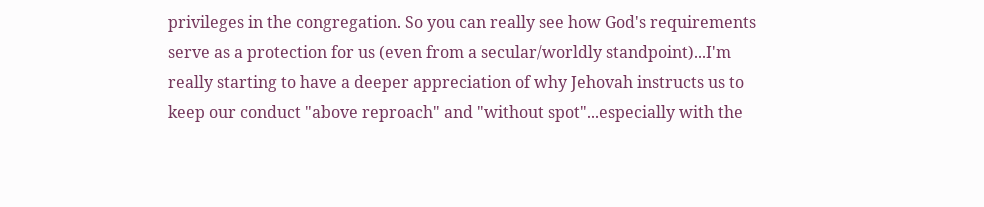privileges in the congregation. So you can really see how God's requirements serve as a protection for us (even from a secular/worldly standpoint)...I'm really starting to have a deeper appreciation of why Jehovah instructs us to keep our conduct "above reproach" and "without spot"...especially with the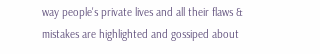way people's private lives and all their flaws & mistakes are highlighted and gossiped about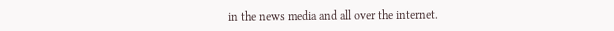in the news media and all over the internet.